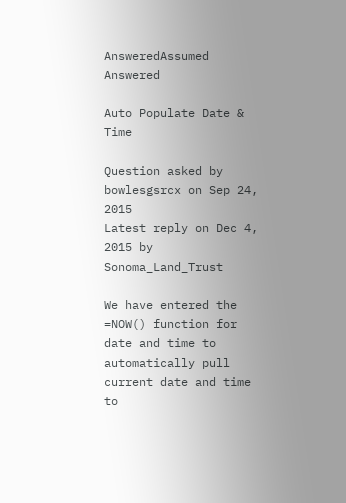AnsweredAssumed Answered

Auto Populate Date & Time

Question asked by bowlesgsrcx on Sep 24, 2015
Latest reply on Dec 4, 2015 by Sonoma_Land_Trust

We have entered the =NOW() function for date and time to automatically pull current date and time to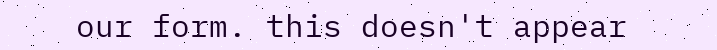our form. this doesn't appear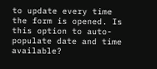to update every time the form is opened. Is this option to auto-populate date and time available?